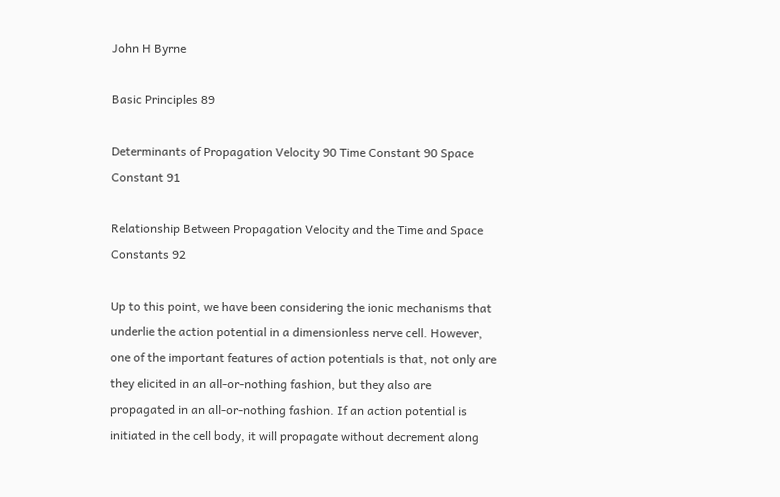John H Byrne

Basic Principles 89

Determinants of Propagation Velocity 90 Time Constant 90 Space Constant 91

Relationship Between Propagation Velocity and the Time and Space Constants 92

Up to this point, we have been considering the ionic mechanisms that underlie the action potential in a dimensionless nerve cell. However, one of the important features of action potentials is that, not only are they elicited in an all-or-nothing fashion, but they also are propagated in an all-or-nothing fashion. If an action potential is initiated in the cell body, it will propagate without decrement along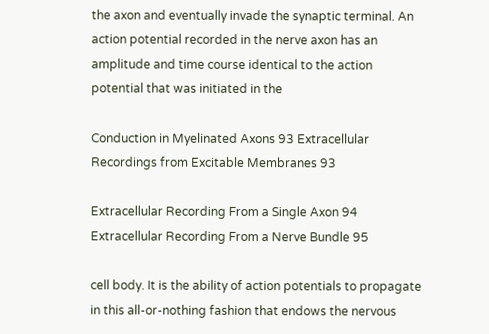the axon and eventually invade the synaptic terminal. An action potential recorded in the nerve axon has an amplitude and time course identical to the action potential that was initiated in the

Conduction in Myelinated Axons 93 Extracellular Recordings from Excitable Membranes 93

Extracellular Recording From a Single Axon 94 Extracellular Recording From a Nerve Bundle 95

cell body. It is the ability of action potentials to propagate in this all-or-nothing fashion that endows the nervous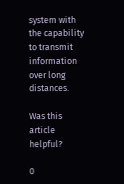system with the capability to transmit information over long distances.

Was this article helpful?

0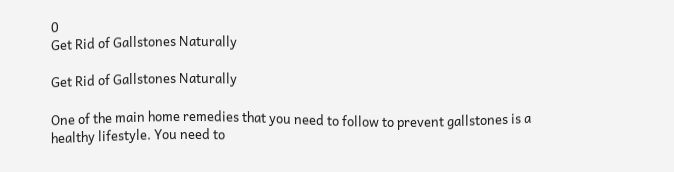0
Get Rid of Gallstones Naturally

Get Rid of Gallstones Naturally

One of the main home remedies that you need to follow to prevent gallstones is a healthy lifestyle. You need to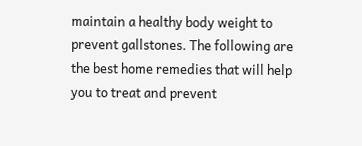maintain a healthy body weight to prevent gallstones. The following are the best home remedies that will help you to treat and prevent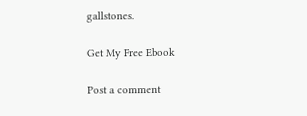gallstones.

Get My Free Ebook

Post a comment